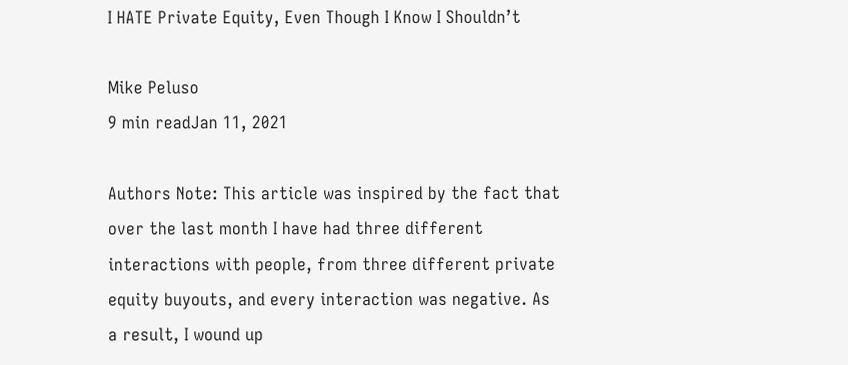I HATE Private Equity, Even Though I Know I Shouldn’t

Mike Peluso
9 min readJan 11, 2021

Authors Note: This article was inspired by the fact that over the last month I have had three different interactions with people, from three different private equity buyouts, and every interaction was negative. As a result, I wound up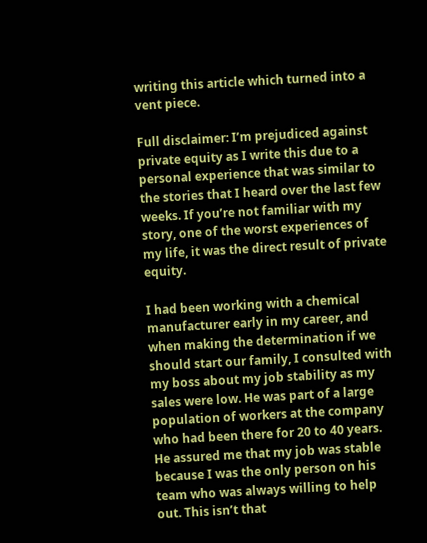writing this article which turned into a vent piece.

Full disclaimer: I’m prejudiced against private equity as I write this due to a personal experience that was similar to the stories that I heard over the last few weeks. If you’re not familiar with my story, one of the worst experiences of my life, it was the direct result of private equity.

I had been working with a chemical manufacturer early in my career, and when making the determination if we should start our family, I consulted with my boss about my job stability as my sales were low. He was part of a large population of workers at the company who had been there for 20 to 40 years. He assured me that my job was stable because I was the only person on his team who was always willing to help out. This isn’t that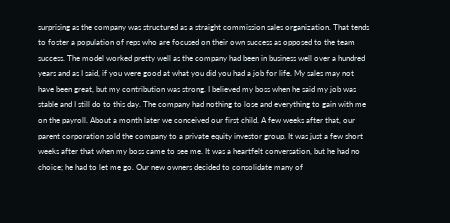surprising as the company was structured as a straight commission sales organization. That tends to foster a population of reps who are focused on their own success as opposed to the team success. The model worked pretty well as the company had been in business well over a hundred years and as I said, if you were good at what you did you had a job for life. My sales may not have been great, but my contribution was strong. I believed my boss when he said my job was stable and I still do to this day. The company had nothing to lose and everything to gain with me on the payroll. About a month later we conceived our first child. A few weeks after that, our parent corporation sold the company to a private equity investor group. It was just a few short weeks after that when my boss came to see me. It was a heartfelt conversation, but he had no choice; he had to let me go. Our new owners decided to consolidate many of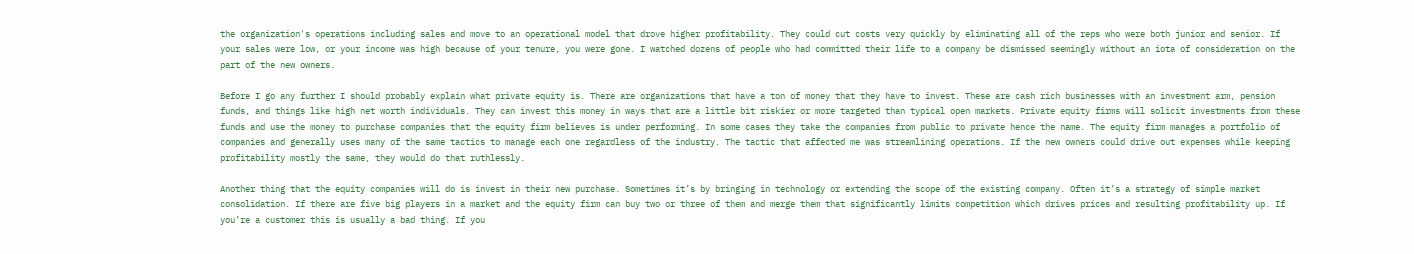the organization's operations including sales and move to an operational model that drove higher profitability. They could cut costs very quickly by eliminating all of the reps who were both junior and senior. If your sales were low, or your income was high because of your tenure, you were gone. I watched dozens of people who had committed their life to a company be dismissed seemingly without an iota of consideration on the part of the new owners.

Before I go any further I should probably explain what private equity is. There are organizations that have a ton of money that they have to invest. These are cash rich businesses with an investment arm, pension funds, and things like high net worth individuals. They can invest this money in ways that are a little bit riskier or more targeted than typical open markets. Private equity firms will solicit investments from these funds and use the money to purchase companies that the equity firm believes is under performing. In some cases they take the companies from public to private hence the name. The equity firm manages a portfolio of companies and generally uses many of the same tactics to manage each one regardless of the industry. The tactic that affected me was streamlining operations. If the new owners could drive out expenses while keeping profitability mostly the same, they would do that ruthlessly.

Another thing that the equity companies will do is invest in their new purchase. Sometimes it’s by bringing in technology or extending the scope of the existing company. Often it’s a strategy of simple market consolidation. If there are five big players in a market and the equity firm can buy two or three of them and merge them that significantly limits competition which drives prices and resulting profitability up. If you’re a customer this is usually a bad thing. If you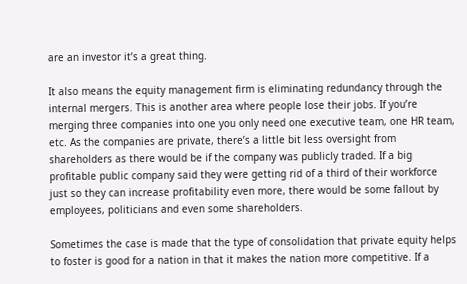are an investor it’s a great thing.

It also means the equity management firm is eliminating redundancy through the internal mergers. This is another area where people lose their jobs. If you’re merging three companies into one you only need one executive team, one HR team, etc. As the companies are private, there’s a little bit less oversight from shareholders as there would be if the company was publicly traded. If a big profitable public company said they were getting rid of a third of their workforce just so they can increase profitability even more, there would be some fallout by employees, politicians and even some shareholders.

Sometimes the case is made that the type of consolidation that private equity helps to foster is good for a nation in that it makes the nation more competitive. If a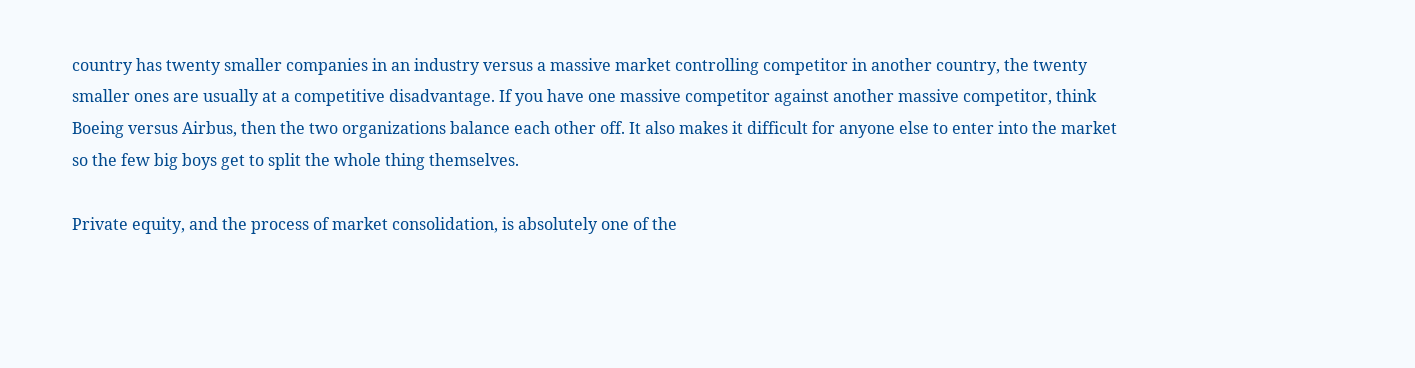country has twenty smaller companies in an industry versus a massive market controlling competitor in another country, the twenty smaller ones are usually at a competitive disadvantage. If you have one massive competitor against another massive competitor, think Boeing versus Airbus, then the two organizations balance each other off. It also makes it difficult for anyone else to enter into the market so the few big boys get to split the whole thing themselves.

Private equity, and the process of market consolidation, is absolutely one of the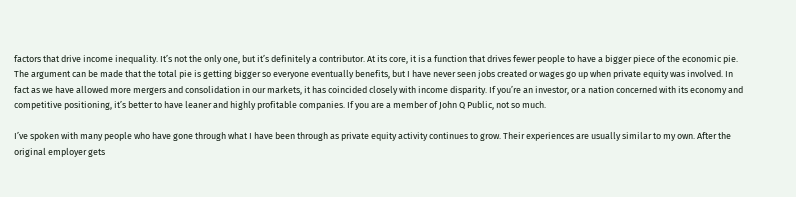factors that drive income inequality. It’s not the only one, but it’s definitely a contributor. At its core, it is a function that drives fewer people to have a bigger piece of the economic pie. The argument can be made that the total pie is getting bigger so everyone eventually benefits, but I have never seen jobs created or wages go up when private equity was involved. In fact as we have allowed more mergers and consolidation in our markets, it has coincided closely with income disparity. If you’re an investor, or a nation concerned with its economy and competitive positioning, it’s better to have leaner and highly profitable companies. If you are a member of John Q Public, not so much.

I’ve spoken with many people who have gone through what I have been through as private equity activity continues to grow. Their experiences are usually similar to my own. After the original employer gets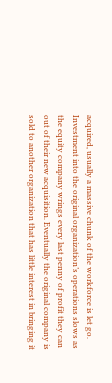acquired, usually a massive chunk of the workforce is let go. Investment into the original organization’s operations slows as the equity company wrings every last penny of profit they can out of their new acquisition. Eventually the original company is sold to another organization that has little interest in bringing it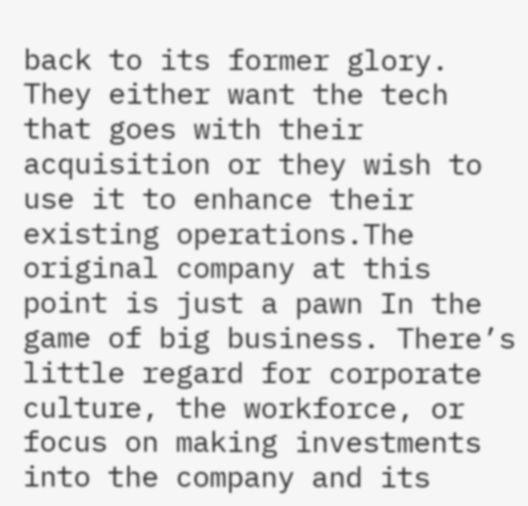back to its former glory. They either want the tech that goes with their acquisition or they wish to use it to enhance their existing operations.The original company at this point is just a pawn In the game of big business. There’s little regard for corporate culture, the workforce, or focus on making investments into the company and its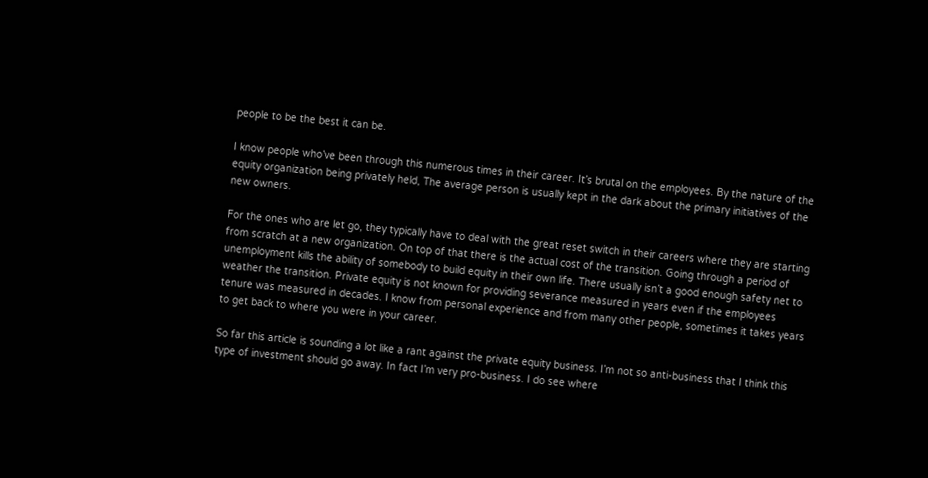people to be the best it can be.

I know people who’ve been through this numerous times in their career. It’s brutal on the employees. By the nature of the equity organization being privately held, The average person is usually kept in the dark about the primary initiatives of the new owners.

For the ones who are let go, they typically have to deal with the great reset switch in their careers where they are starting from scratch at a new organization. On top of that there is the actual cost of the transition. Going through a period of unemployment kills the ability of somebody to build equity in their own life. There usually isn’t a good enough safety net to weather the transition. Private equity is not known for providing severance measured in years even if the employees tenure was measured in decades. I know from personal experience and from many other people, sometimes it takes years to get back to where you were in your career.

So far this article is sounding a lot like a rant against the private equity business. I’m not so anti-business that I think this type of investment should go away. In fact I’m very pro-business. I do see where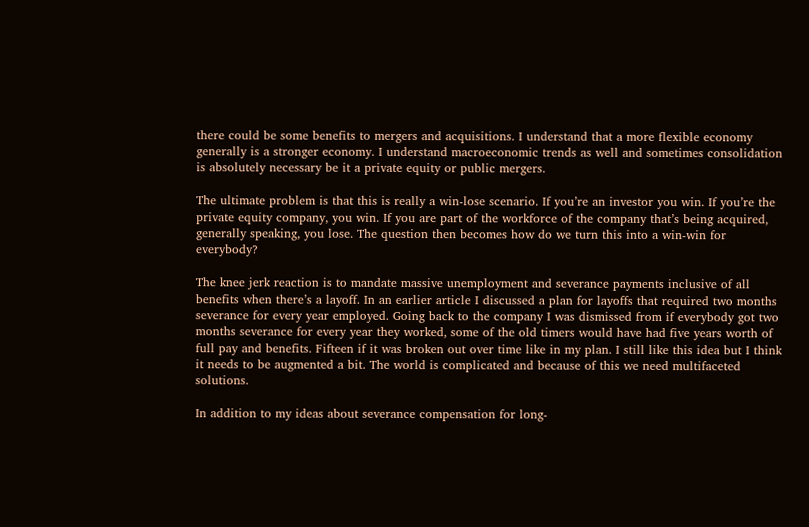there could be some benefits to mergers and acquisitions. I understand that a more flexible economy generally is a stronger economy. I understand macroeconomic trends as well and sometimes consolidation is absolutely necessary be it a private equity or public mergers.

The ultimate problem is that this is really a win-lose scenario. If you’re an investor you win. If you’re the private equity company, you win. If you are part of the workforce of the company that’s being acquired, generally speaking, you lose. The question then becomes how do we turn this into a win-win for everybody?

The knee jerk reaction is to mandate massive unemployment and severance payments inclusive of all benefits when there’s a layoff. In an earlier article I discussed a plan for layoffs that required two months severance for every year employed. Going back to the company I was dismissed from if everybody got two months severance for every year they worked, some of the old timers would have had five years worth of full pay and benefits. Fifteen if it was broken out over time like in my plan. I still like this idea but I think it needs to be augmented a bit. The world is complicated and because of this we need multifaceted solutions.

In addition to my ideas about severance compensation for long-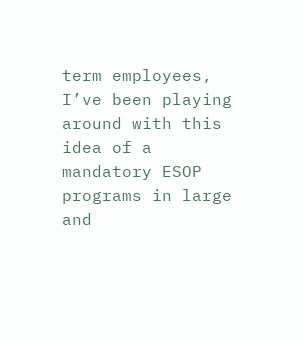term employees, I’ve been playing around with this idea of a mandatory ESOP programs in large and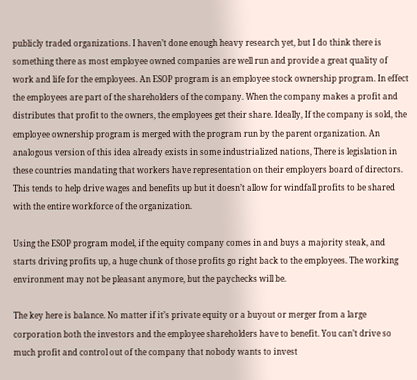publicly traded organizations. I haven’t done enough heavy research yet, but I do think there is something there as most employee owned companies are well run and provide a great quality of work and life for the employees. An ESOP program is an employee stock ownership program. In effect the employees are part of the shareholders of the company. When the company makes a profit and distributes that profit to the owners, the employees get their share. Ideally, If the company is sold, the employee ownership program is merged with the program run by the parent organization. An analogous version of this idea already exists in some industrialized nations, There is legislation in these countries mandating that workers have representation on their employers board of directors. This tends to help drive wages and benefits up but it doesn’t allow for windfall profits to be shared with the entire workforce of the organization.

Using the ESOP program model, if the equity company comes in and buys a majority steak, and starts driving profits up, a huge chunk of those profits go right back to the employees. The working environment may not be pleasant anymore, but the paychecks will be.

The key here is balance. No matter if it’s private equity or a buyout or merger from a large corporation both the investors and the employee shareholders have to benefit. You can’t drive so much profit and control out of the company that nobody wants to invest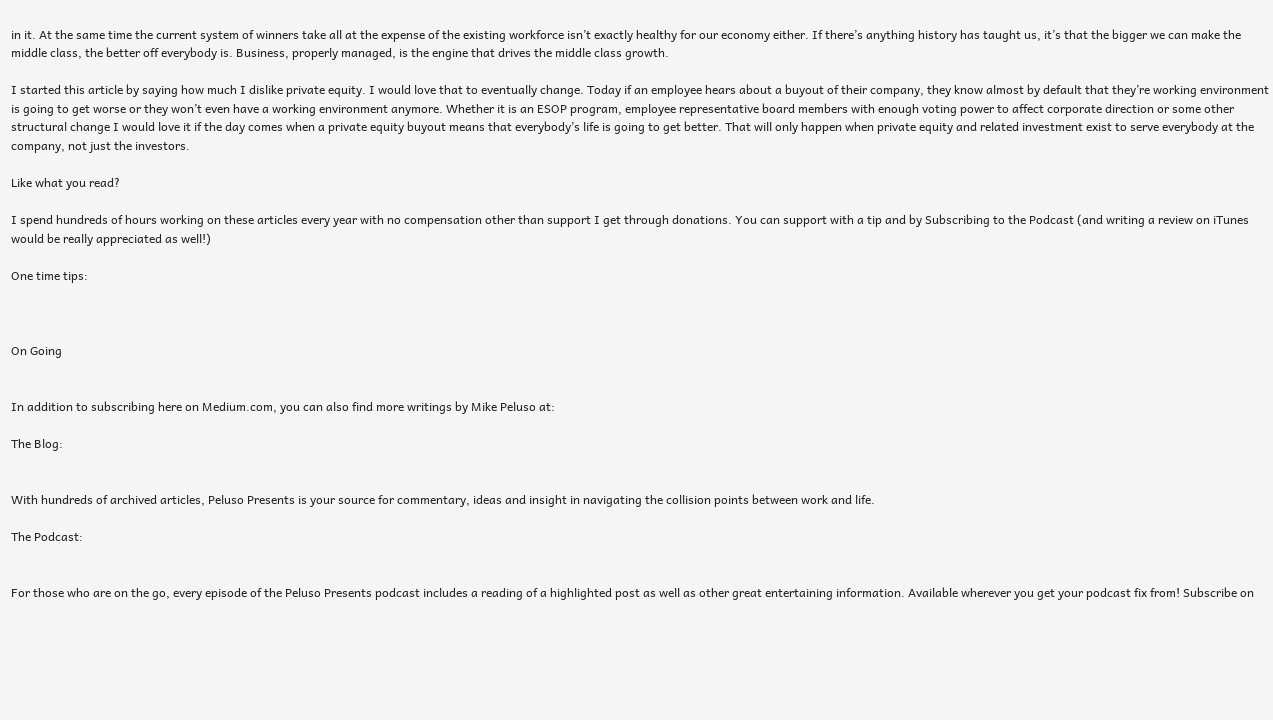in it. At the same time the current system of winners take all at the expense of the existing workforce isn’t exactly healthy for our economy either. If there’s anything history has taught us, it’s that the bigger we can make the middle class, the better off everybody is. Business, properly managed, is the engine that drives the middle class growth.

I started this article by saying how much I dislike private equity. I would love that to eventually change. Today if an employee hears about a buyout of their company, they know almost by default that they’re working environment is going to get worse or they won’t even have a working environment anymore. Whether it is an ESOP program, employee representative board members with enough voting power to affect corporate direction or some other structural change I would love it if the day comes when a private equity buyout means that everybody’s life is going to get better. That will only happen when private equity and related investment exist to serve everybody at the company, not just the investors.

Like what you read?

I spend hundreds of hours working on these articles every year with no compensation other than support I get through donations. You can support with a tip and by Subscribing to the Podcast (and writing a review on iTunes would be really appreciated as well!)

One time tips:



On Going


In addition to subscribing here on Medium.com, you can also find more writings by Mike Peluso at:

The Blog:


With hundreds of archived articles, Peluso Presents is your source for commentary, ideas and insight in navigating the collision points between work and life.

The Podcast:


For those who are on the go, every episode of the Peluso Presents podcast includes a reading of a highlighted post as well as other great entertaining information. Available wherever you get your podcast fix from! Subscribe on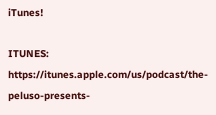iTunes!

ITUNES: https://itunes.apple.com/us/podcast/the-peluso-presents-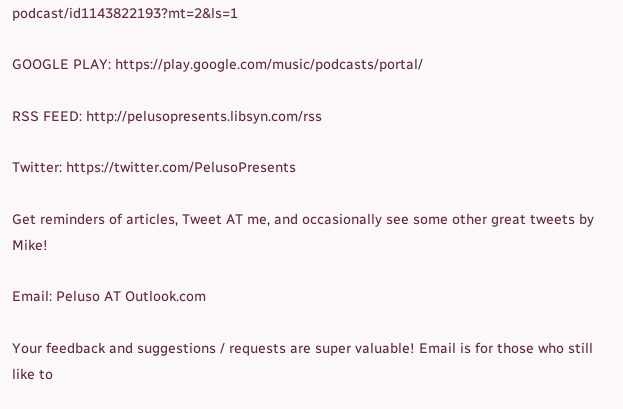podcast/id1143822193?mt=2&ls=1

GOOGLE PLAY: https://play.google.com/music/podcasts/portal/

RSS FEED: http://pelusopresents.libsyn.com/rss

Twitter: https://twitter.com/PelusoPresents

Get reminders of articles, Tweet AT me, and occasionally see some other great tweets by Mike!

Email: Peluso AT Outlook.com

Your feedback and suggestions / requests are super valuable! Email is for those who still like to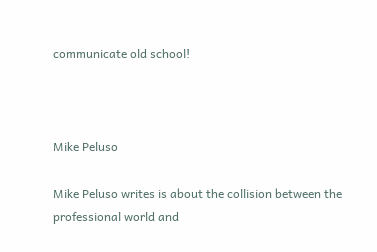communicate old school!



Mike Peluso

Mike Peluso writes is about the collision between the professional world and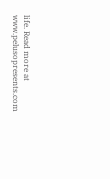life. Read more at www.pelusopresents.com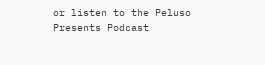or listen to the Peluso Presents Podcast